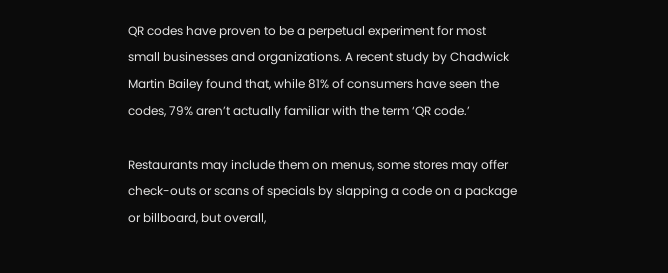QR codes have proven to be a perpetual experiment for most small businesses and organizations. A recent study by Chadwick Martin Bailey found that, while 81% of consumers have seen the codes, 79% aren’t actually familiar with the term ‘QR code.’

Restaurants may include them on menus, some stores may offer check-outs or scans of specials by slapping a code on a package or billboard, but overall,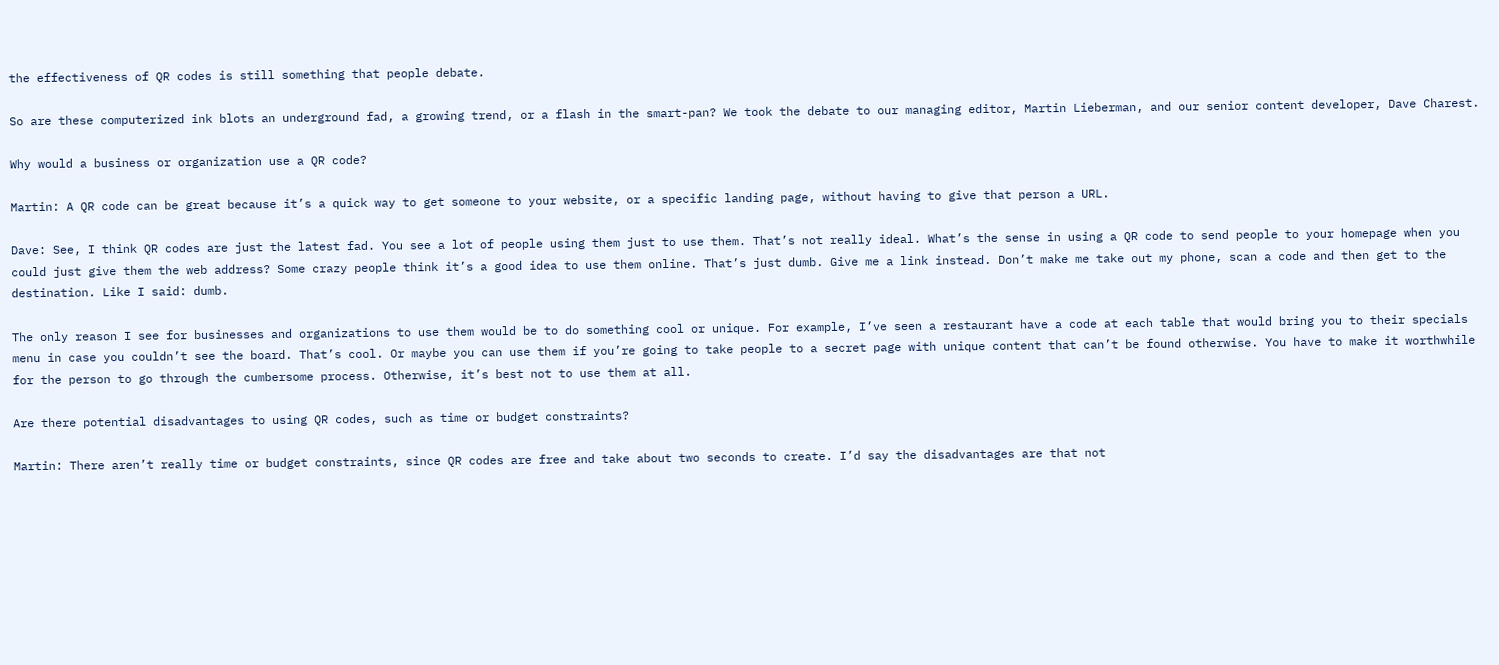the effectiveness of QR codes is still something that people debate.

So are these computerized ink blots an underground fad, a growing trend, or a flash in the smart-pan? We took the debate to our managing editor, Martin Lieberman, and our senior content developer, Dave Charest.

Why would a business or organization use a QR code?

Martin: A QR code can be great because it’s a quick way to get someone to your website, or a specific landing page, without having to give that person a URL.

Dave: See, I think QR codes are just the latest fad. You see a lot of people using them just to use them. That’s not really ideal. What’s the sense in using a QR code to send people to your homepage when you could just give them the web address? Some crazy people think it’s a good idea to use them online. That’s just dumb. Give me a link instead. Don’t make me take out my phone, scan a code and then get to the destination. Like I said: dumb.

The only reason I see for businesses and organizations to use them would be to do something cool or unique. For example, I’ve seen a restaurant have a code at each table that would bring you to their specials menu in case you couldn’t see the board. That’s cool. Or maybe you can use them if you’re going to take people to a secret page with unique content that can’t be found otherwise. You have to make it worthwhile for the person to go through the cumbersome process. Otherwise, it’s best not to use them at all.

Are there potential disadvantages to using QR codes, such as time or budget constraints?

Martin: There aren’t really time or budget constraints, since QR codes are free and take about two seconds to create. I’d say the disadvantages are that not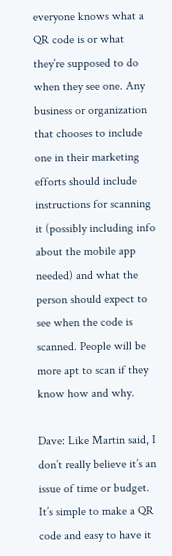everyone knows what a QR code is or what they’re supposed to do when they see one. Any business or organization that chooses to include one in their marketing efforts should include instructions for scanning it (possibly including info about the mobile app needed) and what the person should expect to see when the code is scanned. People will be more apt to scan if they know how and why.

Dave: Like Martin said, I don’t really believe it’s an issue of time or budget. It’s simple to make a QR code and easy to have it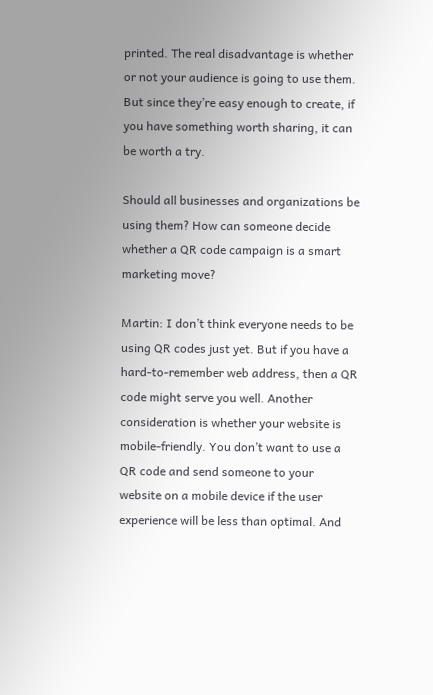printed. The real disadvantage is whether or not your audience is going to use them. But since they’re easy enough to create, if you have something worth sharing, it can be worth a try.

Should all businesses and organizations be using them? How can someone decide whether a QR code campaign is a smart marketing move?

Martin: I don’t think everyone needs to be using QR codes just yet. But if you have a hard-to-remember web address, then a QR code might serve you well. Another consideration is whether your website is mobile-friendly. You don’t want to use a QR code and send someone to your website on a mobile device if the user experience will be less than optimal. And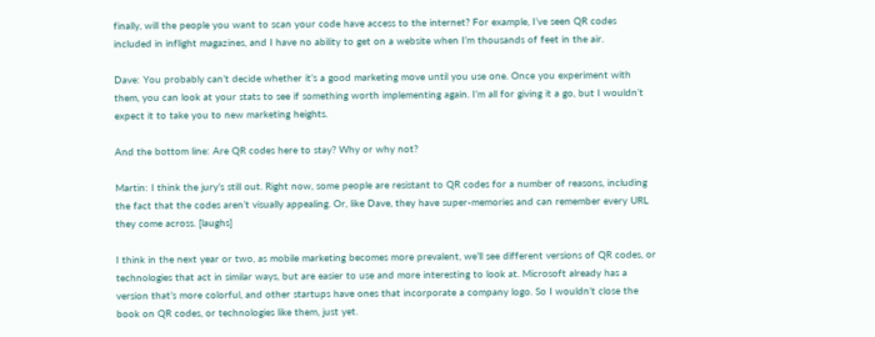finally, will the people you want to scan your code have access to the internet? For example, I’ve seen QR codes included in inflight magazines, and I have no ability to get on a website when I’m thousands of feet in the air.

Dave: You probably can’t decide whether it’s a good marketing move until you use one. Once you experiment with them, you can look at your stats to see if something worth implementing again. I’m all for giving it a go, but I wouldn’t expect it to take you to new marketing heights.

And the bottom line: Are QR codes here to stay? Why or why not?

Martin: I think the jury’s still out. Right now, some people are resistant to QR codes for a number of reasons, including the fact that the codes aren’t visually appealing. Or, like Dave, they have super-memories and can remember every URL they come across. [laughs]

I think in the next year or two, as mobile marketing becomes more prevalent, we’ll see different versions of QR codes, or technologies that act in similar ways, but are easier to use and more interesting to look at. Microsoft already has a version that’s more colorful, and other startups have ones that incorporate a company logo. So I wouldn’t close the book on QR codes, or technologies like them, just yet.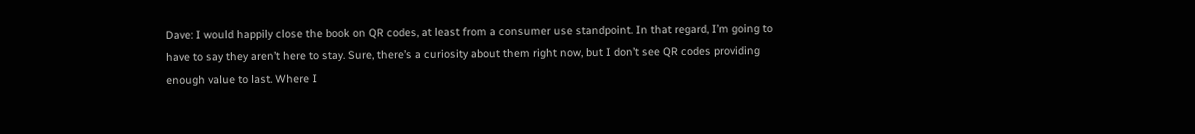Dave: I would happily close the book on QR codes, at least from a consumer use standpoint. In that regard, I’m going to have to say they aren’t here to stay. Sure, there’s a curiosity about them right now, but I don’t see QR codes providing enough value to last. Where I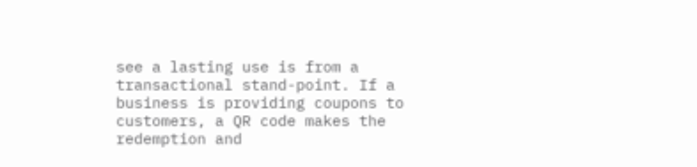see a lasting use is from a transactional stand-point. If a business is providing coupons to customers, a QR code makes the redemption and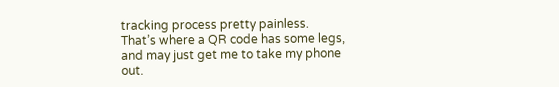tracking process pretty painless. That’s where a QR code has some legs, and may just get me to take my phone out.